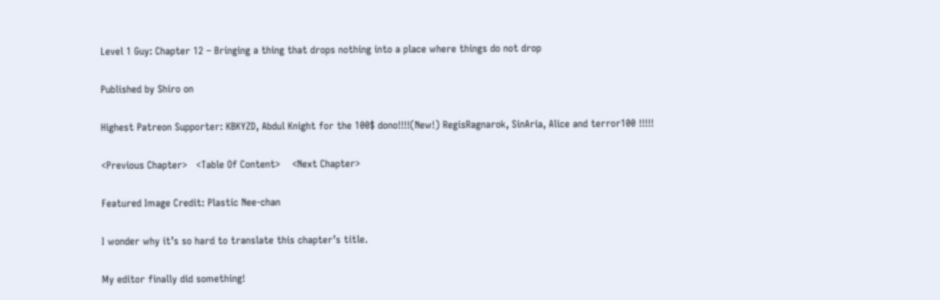Level 1 Guy: Chapter 12 – Bringing a thing that drops nothing into a place where things do not drop

Published by Shiro on

Highest Patreon Supporter: KBKYZD, Abdul Knight for the 100$ dono!!!!(New!) RegisRagnarok, SinAria, Alice and terror100 !!!!!

<Previous Chapter>   <Table Of Content>    <Next Chapter>

Featured Image Credit: Plastic Nee-chan

I wonder why it’s so hard to translate this chapter’s title.

My editor finally did something!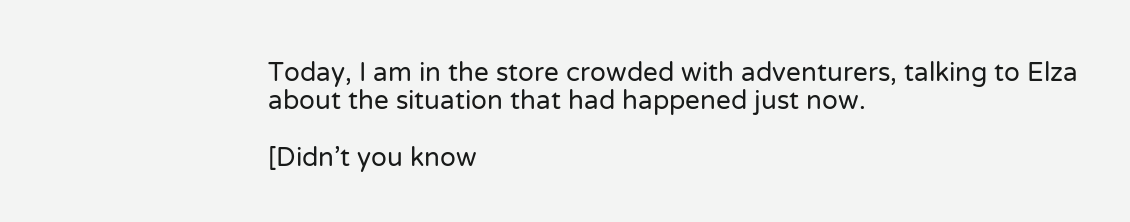Today, I am in the store crowded with adventurers, talking to Elza about the situation that had happened just now.

[Didn’t you know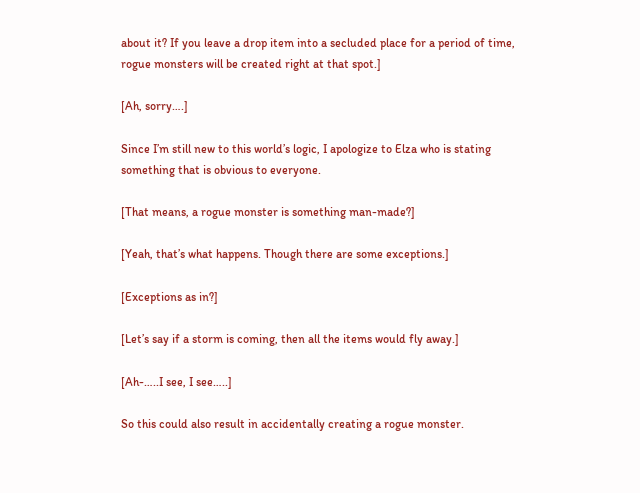about it? If you leave a drop item into a secluded place for a period of time, rogue monsters will be created right at that spot.]

[Ah, sorry….]

Since I’m still new to this world’s logic, I apologize to Elza who is stating something that is obvious to everyone.

[That means, a rogue monster is something man-made?]

[Yeah, that’s what happens. Though there are some exceptions.]

[Exceptions as in?]

[Let’s say if a storm is coming, then all the items would fly away.]

[Ah-…..I see, I see…..]

So this could also result in accidentally creating a rogue monster.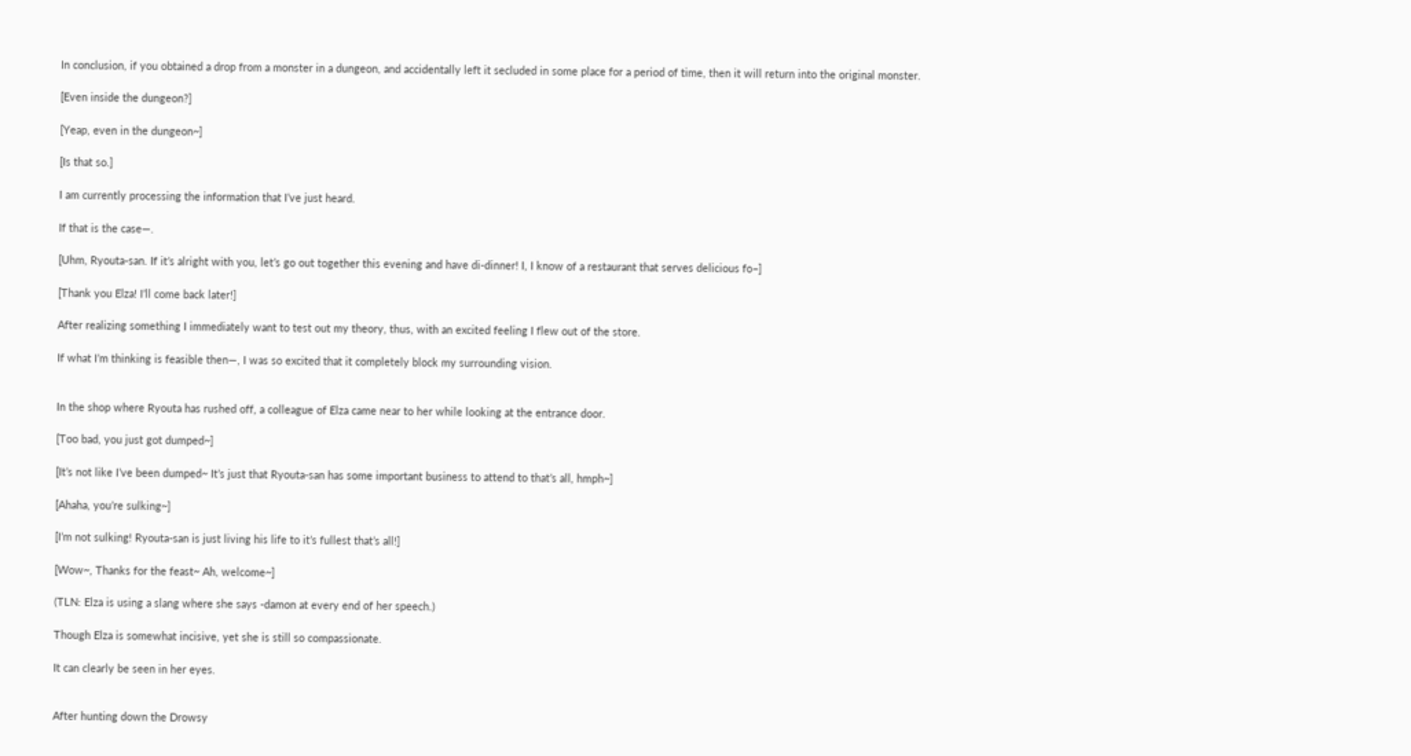In conclusion, if you obtained a drop from a monster in a dungeon, and accidentally left it secluded in some place for a period of time, then it will return into the original monster.

[Even inside the dungeon?]

[Yeap, even in the dungeon~]

[Is that so.]

I am currently processing the information that I’ve just heard.

If that is the case—.

[Uhm, Ryouta-san. If it’s alright with you, let’s go out together this evening and have di-dinner! I, I know of a restaurant that serves delicious fo–]

[Thank you Elza! I’ll come back later!]

After realizing something I immediately want to test out my theory, thus, with an excited feeling I flew out of the store.

If what I’m thinking is feasible then—, I was so excited that it completely block my surrounding vision.


In the shop where Ryouta has rushed off, a colleague of Elza came near to her while looking at the entrance door.

[Too bad, you just got dumped~]

[It’s not like I’ve been dumped~ It’s just that Ryouta-san has some important business to attend to that’s all, hmph~]

[Ahaha, you’re sulking~]

[I’m not sulking! Ryouta-san is just living his life to it’s fullest that’s all!]

[Wow~, Thanks for the feast~ Ah, welcome~]

(TLN: Elza is using a slang where she says -damon at every end of her speech.)

Though Elza is somewhat incisive, yet she is still so compassionate.

It can clearly be seen in her eyes.


After hunting down the Drowsy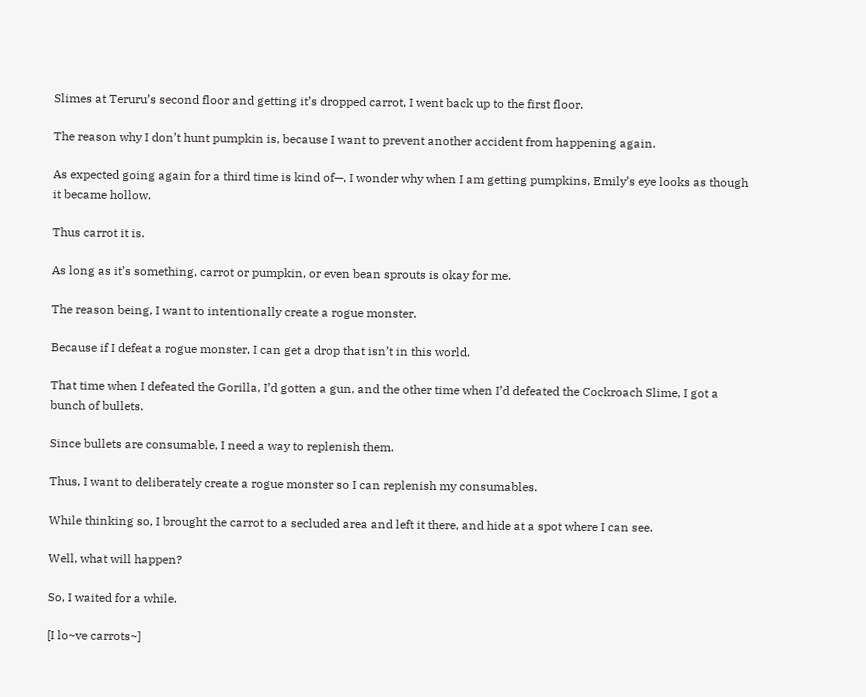Slimes at Teruru’s second floor and getting it’s dropped carrot, I went back up to the first floor.

The reason why I don’t hunt pumpkin is, because I want to prevent another accident from happening again.

As expected going again for a third time is kind of—, I wonder why when I am getting pumpkins, Emily’s eye looks as though it became hollow.

Thus carrot it is.

As long as it’s something, carrot or pumpkin, or even bean sprouts is okay for me.

The reason being, I want to intentionally create a rogue monster.

Because if I defeat a rogue monster, I can get a drop that isn’t in this world.

That time when I defeated the Gorilla, I’d gotten a gun, and the other time when I’d defeated the Cockroach Slime, I got a bunch of bullets.

Since bullets are consumable, I need a way to replenish them.

Thus, I want to deliberately create a rogue monster so I can replenish my consumables.

While thinking so, I brought the carrot to a secluded area and left it there, and hide at a spot where I can see.

Well, what will happen?

So, I waited for a while.

[I lo~ve carrots~]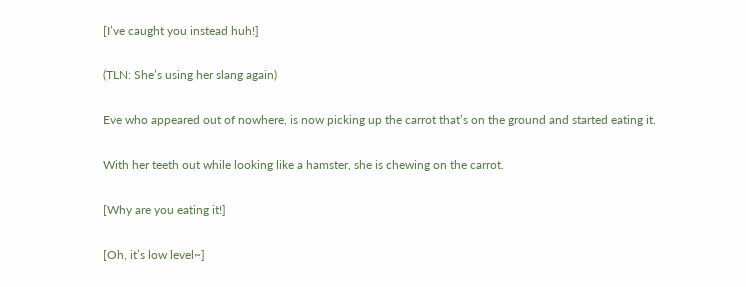[I’ve caught you instead huh!]

(TLN: She’s using her slang again)

Eve who appeared out of nowhere, is now picking up the carrot that’s on the ground and started eating it.

With her teeth out while looking like a hamster, she is chewing on the carrot.

[Why are you eating it!]

[Oh, it’s low level~]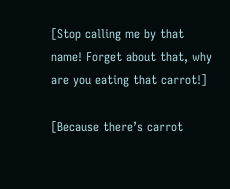[Stop calling me by that name! Forget about that, why are you eating that carrot!]

[Because there’s carrot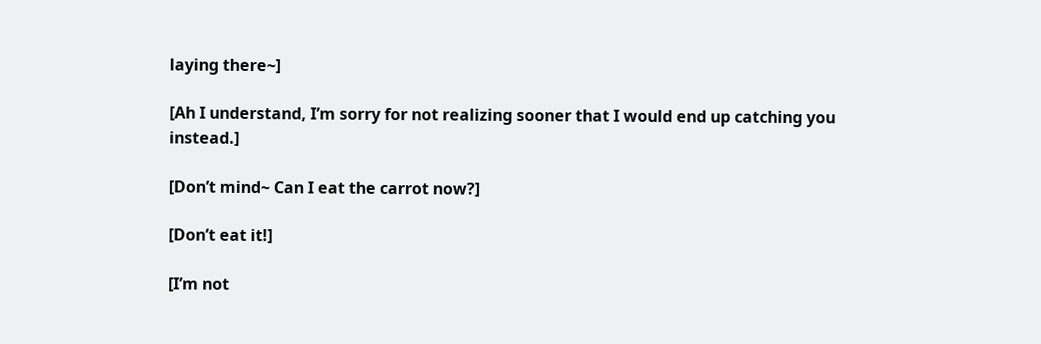laying there~]

[Ah I understand, I’m sorry for not realizing sooner that I would end up catching you instead.]

[Don’t mind~ Can I eat the carrot now?]

[Don’t eat it!]

[I’m not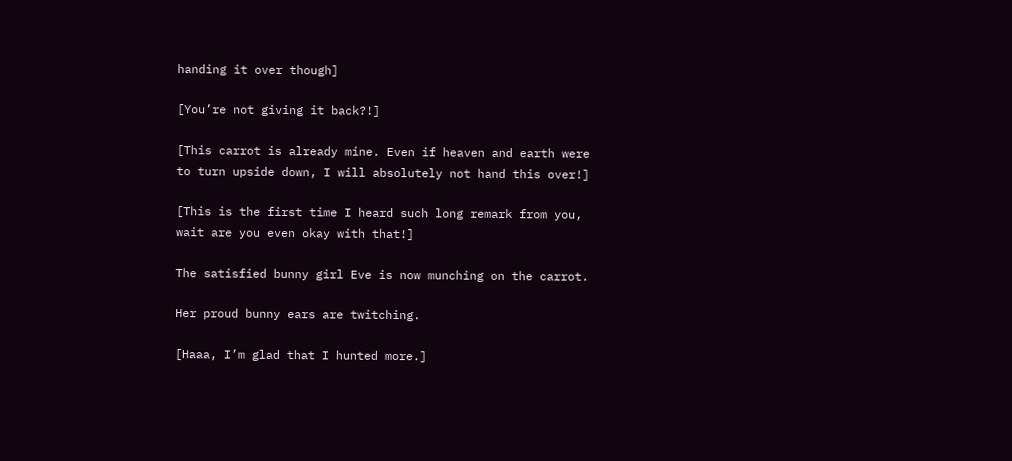handing it over though]

[You’re not giving it back?!]

[This carrot is already mine. Even if heaven and earth were to turn upside down, I will absolutely not hand this over!]

[This is the first time I heard such long remark from you, wait are you even okay with that!]

The satisfied bunny girl Eve is now munching on the carrot.

Her proud bunny ears are twitching.

[Haaa, I’m glad that I hunted more.]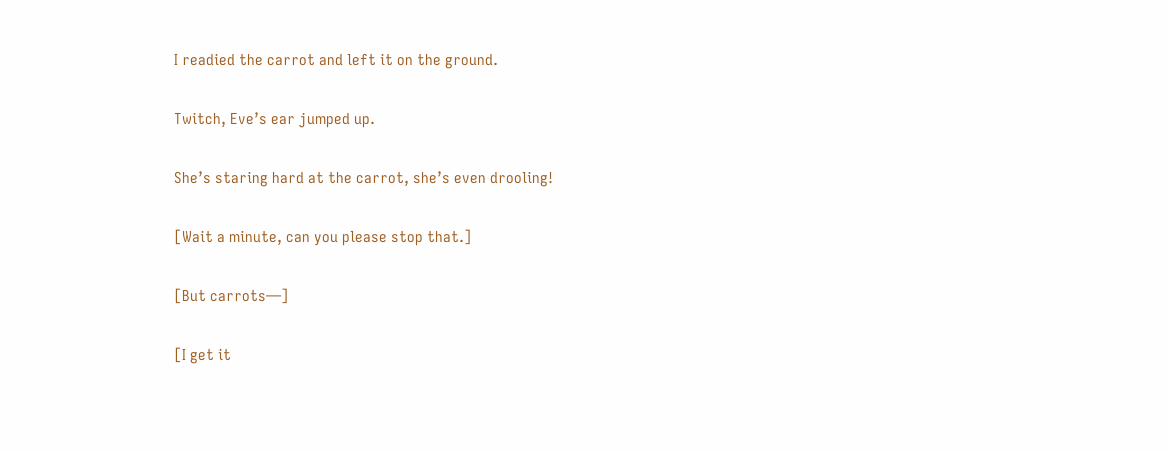I readied the carrot and left it on the ground.

Twitch, Eve’s ear jumped up.

She’s staring hard at the carrot, she’s even drooling!

[Wait a minute, can you please stop that.]

[But carrots—]

[I get it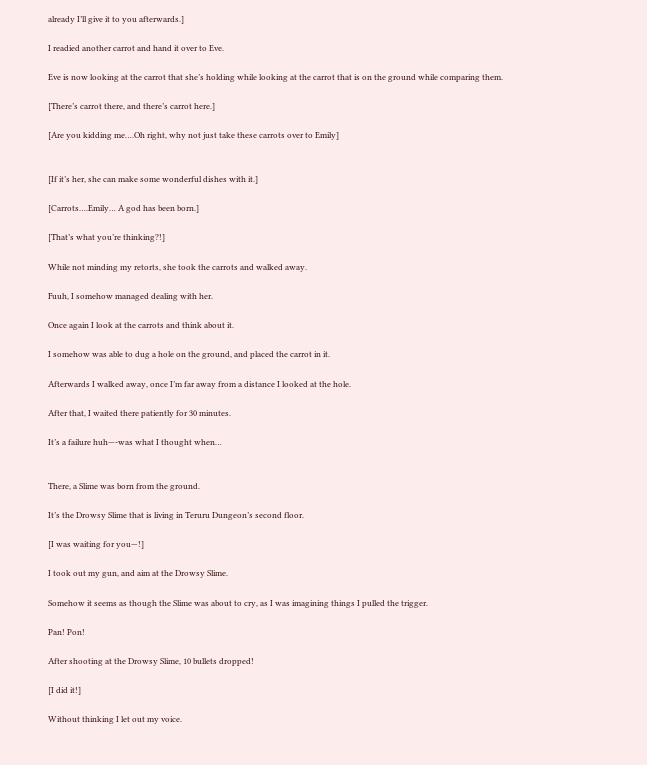already I’ll give it to you afterwards.]

I readied another carrot and hand it over to Eve.

Eve is now looking at the carrot that she’s holding while looking at the carrot that is on the ground while comparing them.

[There’s carrot there, and there’s carrot here.]

[Are you kidding me….Oh right, why not just take these carrots over to Emily]


[If it’s her, she can make some wonderful dishes with it.]

[Carrots….Emily… A god has been born.]

[That’s what you’re thinking?!]

While not minding my retorts, she took the carrots and walked away.

Fuuh, I somehow managed dealing with her.

Once again I look at the carrots and think about it.

I somehow was able to dug a hole on the ground, and placed the carrot in it.

Afterwards I walked away, once I’m far away from a distance I looked at the hole.

After that, I waited there patiently for 30 minutes.

It’s a failure huh—-was what I thought when…


There, a Slime was born from the ground.

It’s the Drowsy Slime that is living in Teruru Dungeon’s second floor.

[I was waiting for you—!]

I took out my gun, and aim at the Drowsy Slime.

Somehow it seems as though the Slime was about to cry, as I was imagining things I pulled the trigger.

Pan! Pon!

After shooting at the Drowsy Slime, 10 bullets dropped!

[I did it!]

Without thinking I let out my voice.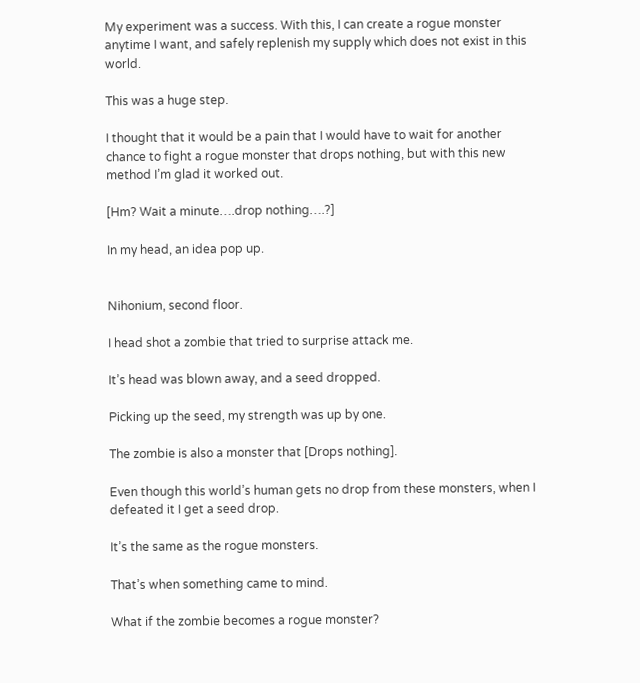My experiment was a success. With this, I can create a rogue monster anytime I want, and safely replenish my supply which does not exist in this world.

This was a huge step.

I thought that it would be a pain that I would have to wait for another chance to fight a rogue monster that drops nothing, but with this new method I’m glad it worked out.

[Hm? Wait a minute….drop nothing….?]

In my head, an idea pop up.


Nihonium, second floor.

I head shot a zombie that tried to surprise attack me.

It’s head was blown away, and a seed dropped.

Picking up the seed, my strength was up by one.

The zombie is also a monster that [Drops nothing].

Even though this world’s human gets no drop from these monsters, when I defeated it I get a seed drop.

It’s the same as the rogue monsters.

That’s when something came to mind.

What if the zombie becomes a rogue monster?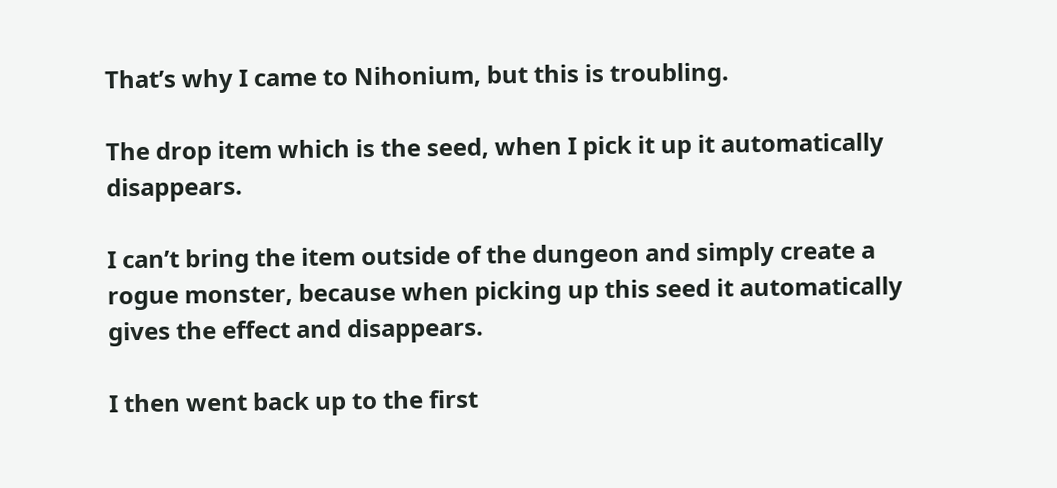That’s why I came to Nihonium, but this is troubling.

The drop item which is the seed, when I pick it up it automatically disappears.

I can’t bring the item outside of the dungeon and simply create a rogue monster, because when picking up this seed it automatically gives the effect and disappears.

I then went back up to the first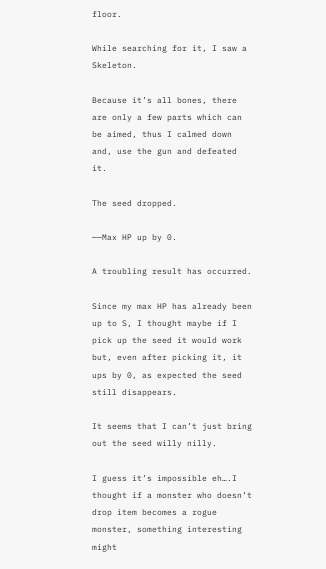floor.

While searching for it, I saw a Skeleton.

Because it’s all bones, there are only a few parts which can be aimed, thus I calmed down and, use the gun and defeated it.

The seed dropped.

——Max HP up by 0.

A troubling result has occurred.

Since my max HP has already been up to S, I thought maybe if I pick up the seed it would work but, even after picking it, it ups by 0, as expected the seed still disappears.

It seems that I can’t just bring out the seed willy nilly.

I guess it’s impossible eh….I thought if a monster who doesn’t drop item becomes a rogue monster, something interesting might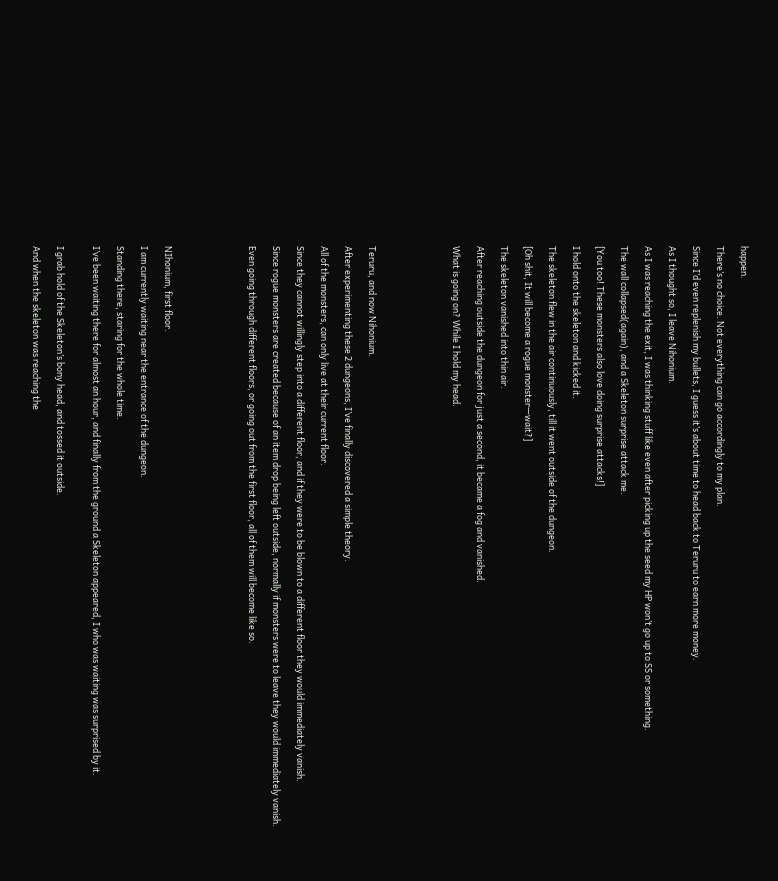happen.

There’s no choice. Not everything can go accordingly to my plan.

Since I’d even replenish my bullets, I guess it’s about time to head back to Teruru to earn more money.

As I thought so, I leave Nihonium.

As I was reaching the exit, I was thinking stuff like even after picking up the seed my HP won’t go up to SS or something.

The wall collapsed(again), and a Skeleton surprise attack me.

[You too! These monsters also love doing surprise attacks!]

I hold onto the skeleton and kicked it.

The skeleton flew in the air continuously, till it went outside of the dungeon.

[Oh shit, It will become a rogue monster—wait?]

The skeleton vanished into thin air.

After reaching outside the dungeon for just a second, it became a fog and vanished.

What is going on? While I hold my head.






Teruru, and now Nihonium.

After experimenting these 2 dungeons, I’ve finally discovered a simple theory.

All of the monsters, can only live at their current floor.

Since they cannot willingly step into a different floor, and if they were to be blown to a different floor they would immediately vanish.

Since rogue monsters are created because of an item drop being left outside, normally if monsters were to leave they would immediately vanish.

Even going through different floors, or going out from the first floor, all of them will become like so.






NIhonium, first floor.

I am currently waiting near the entrance of the dungeon.

Standing there, staring for the whole time.

I’ve been waiting there for almost an hour, and finally from the ground a Skeleton appeared, I who was waiting was surprised by it.


I grab hold of the Skeleton’s bony head, and tossed it outside.

And when the skeleton was reaching the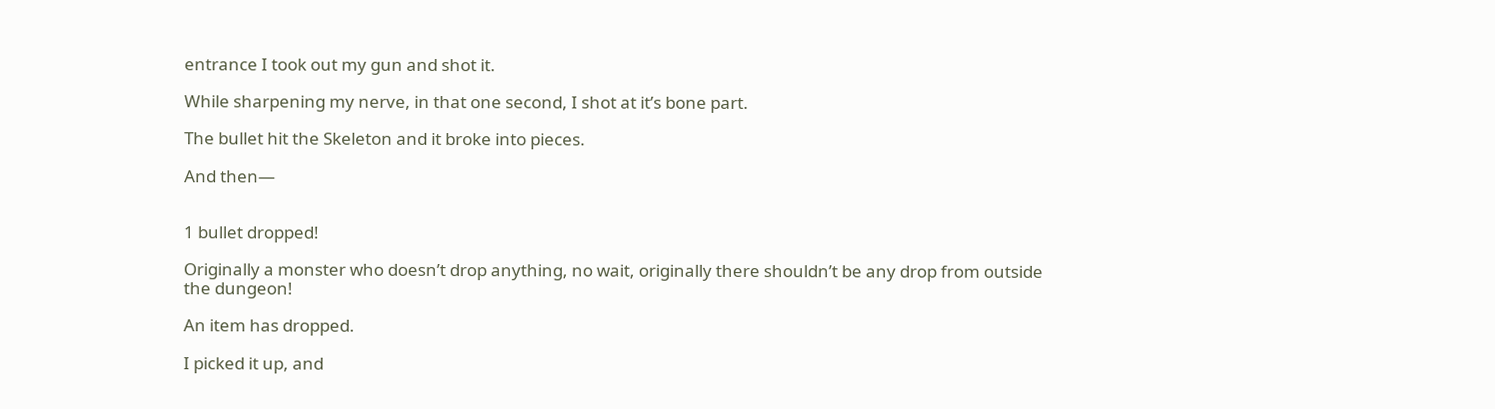entrance I took out my gun and shot it.

While sharpening my nerve, in that one second, I shot at it’s bone part.

The bullet hit the Skeleton and it broke into pieces.

And then—


1 bullet dropped!

Originally a monster who doesn’t drop anything, no wait, originally there shouldn’t be any drop from outside the dungeon!

An item has dropped.

I picked it up, and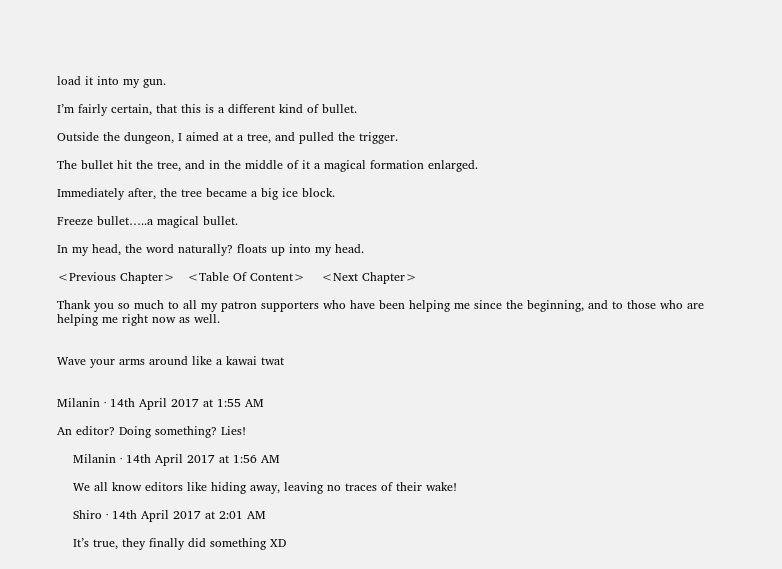load it into my gun.

I’m fairly certain, that this is a different kind of bullet.

Outside the dungeon, I aimed at a tree, and pulled the trigger.

The bullet hit the tree, and in the middle of it a magical formation enlarged.

Immediately after, the tree became a big ice block.

Freeze bullet…..a magical bullet.

In my head, the word naturally? floats up into my head.

<Previous Chapter>   <Table Of Content>    <Next Chapter>

Thank you so much to all my patron supporters who have been helping me since the beginning, and to those who are helping me right now as well.


Wave your arms around like a kawai twat


Milanin · 14th April 2017 at 1:55 AM

An editor? Doing something? Lies!

    Milanin · 14th April 2017 at 1:56 AM

    We all know editors like hiding away, leaving no traces of their wake!

    Shiro · 14th April 2017 at 2:01 AM

    It’s true, they finally did something XD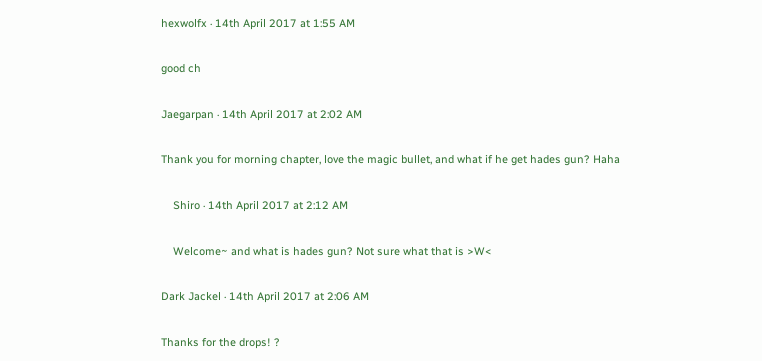hexwolfx · 14th April 2017 at 1:55 AM

good ch

Jaegarpan · 14th April 2017 at 2:02 AM

Thank you for morning chapter, love the magic bullet, and what if he get hades gun? Haha

    Shiro · 14th April 2017 at 2:12 AM

    Welcome~ and what is hades gun? Not sure what that is >W<

Dark Jackel · 14th April 2017 at 2:06 AM

Thanks for the drops! ?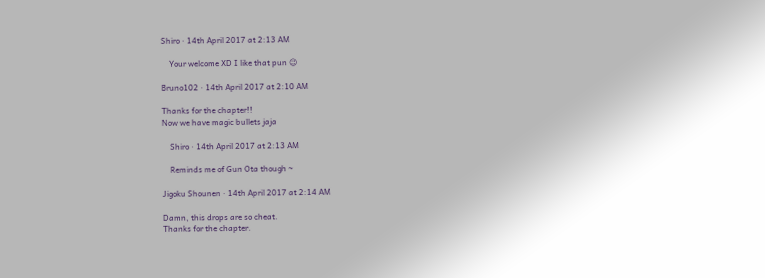Shiro · 14th April 2017 at 2:13 AM

    Your welcome XD I like that pun 😉

Bruno102 · 14th April 2017 at 2:10 AM

Thanks for the chapter!!
Now we have magic bullets jaja

    Shiro · 14th April 2017 at 2:13 AM

    Reminds me of Gun Ota though ~

Jigoku Shounen · 14th April 2017 at 2:14 AM

Damn, this drops are so cheat.
Thanks for the chapter.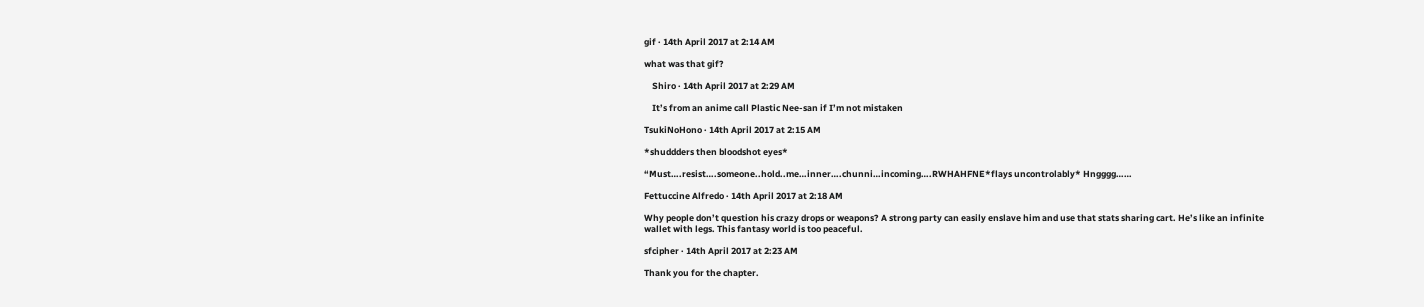gif · 14th April 2017 at 2:14 AM

what was that gif?

    Shiro · 14th April 2017 at 2:29 AM

    It’s from an anime call Plastic Nee-san if I’m not mistaken

TsukiNoHono · 14th April 2017 at 2:15 AM

*shuddders then bloodshot eyes*

“Must….resist….someone..hold..me…inner….chunni…incoming….RWHAHFNE*flays uncontrolably* Hngggg……

Fettuccine Alfredo · 14th April 2017 at 2:18 AM

Why people don’t question his crazy drops or weapons? A strong party can easily enslave him and use that stats sharing cart. He’s like an infinite wallet with legs. This fantasy world is too peaceful.

sfcipher · 14th April 2017 at 2:23 AM

Thank you for the chapter.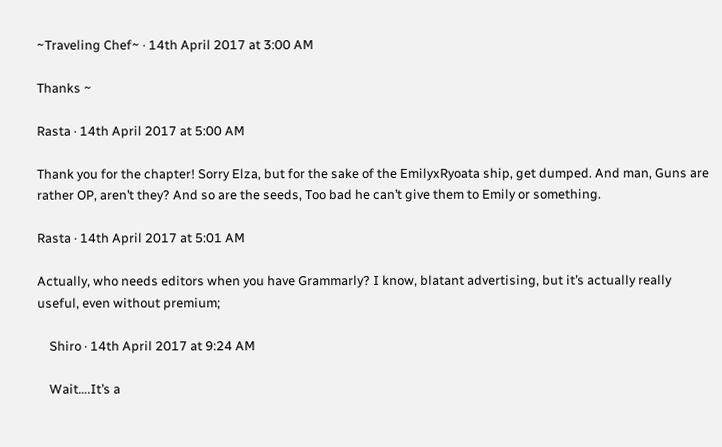~Traveling Chef~ · 14th April 2017 at 3:00 AM

Thanks ~

Rasta · 14th April 2017 at 5:00 AM

Thank you for the chapter! Sorry Elza, but for the sake of the EmilyxRyoata ship, get dumped. And man, Guns are rather OP, aren’t they? And so are the seeds, Too bad he can’t give them to Emily or something.

Rasta · 14th April 2017 at 5:01 AM

Actually, who needs editors when you have Grammarly? I know, blatant advertising, but it’s actually really useful, even without premium;

    Shiro · 14th April 2017 at 9:24 AM

    Wait….It’s a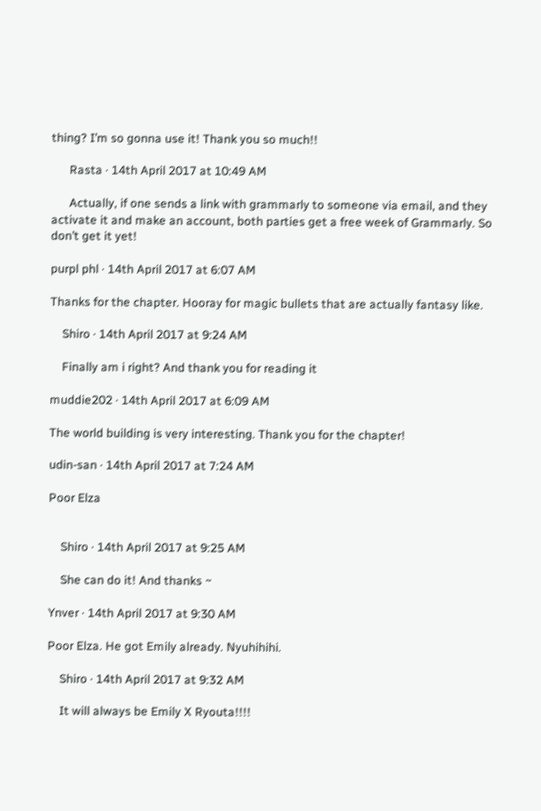thing? I’m so gonna use it! Thank you so much!!

      Rasta · 14th April 2017 at 10:49 AM

      Actually, if one sends a link with grammarly to someone via email, and they activate it and make an account, both parties get a free week of Grammarly. So don’t get it yet!

purpl phl · 14th April 2017 at 6:07 AM

Thanks for the chapter. Hooray for magic bullets that are actually fantasy like.

    Shiro · 14th April 2017 at 9:24 AM

    Finally am i right? And thank you for reading it

muddie202 · 14th April 2017 at 6:09 AM

The world building is very interesting. Thank you for the chapter!

udin-san · 14th April 2017 at 7:24 AM

Poor Elza


    Shiro · 14th April 2017 at 9:25 AM

    She can do it! And thanks ~

Ynver · 14th April 2017 at 9:30 AM

Poor Elza. He got Emily already. Nyuhihihi.

    Shiro · 14th April 2017 at 9:32 AM

    It will always be Emily X Ryouta!!!!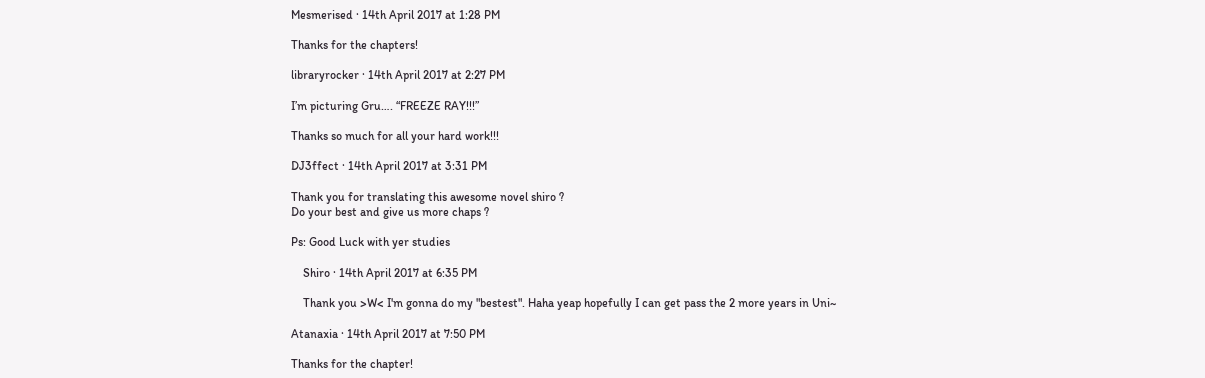Mesmerised · 14th April 2017 at 1:28 PM

Thanks for the chapters!

libraryrocker · 14th April 2017 at 2:27 PM

I’m picturing Gru…. “FREEZE RAY!!!”

Thanks so much for all your hard work!!!

DJ3ffect · 14th April 2017 at 3:31 PM

Thank you for translating this awesome novel shiro ?
Do your best and give us more chaps ?

Ps: Good Luck with yer studies

    Shiro · 14th April 2017 at 6:35 PM

    Thank you >W< I'm gonna do my "bestest". Haha yeap hopefully I can get pass the 2 more years in Uni~

Atanaxia · 14th April 2017 at 7:50 PM

Thanks for the chapter!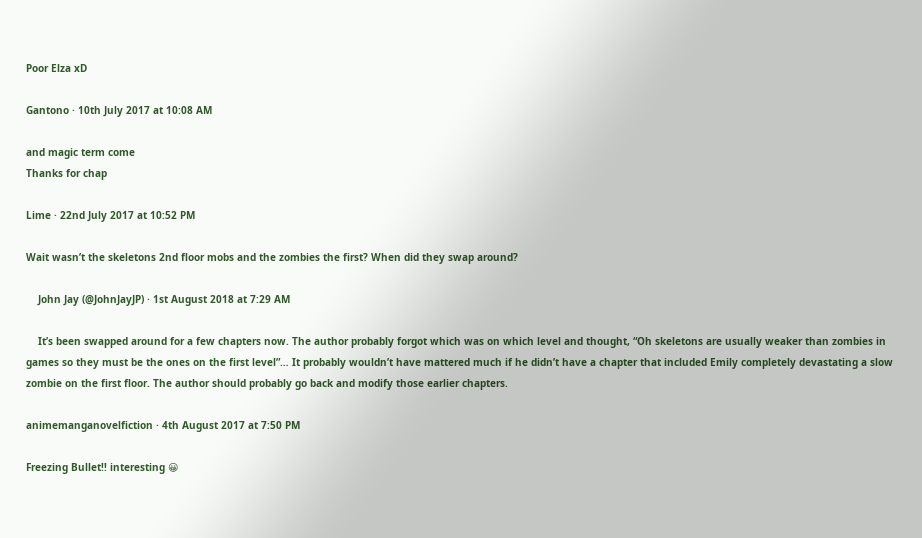Poor Elza xD

Gantono · 10th July 2017 at 10:08 AM

and magic term come
Thanks for chap

Lime · 22nd July 2017 at 10:52 PM

Wait wasn’t the skeletons 2nd floor mobs and the zombies the first? When did they swap around?

    John Jay (@JohnJayJP) · 1st August 2018 at 7:29 AM

    It’s been swapped around for a few chapters now. The author probably forgot which was on which level and thought, “Oh skeletons are usually weaker than zombies in games so they must be the ones on the first level”… It probably wouldn’t have mattered much if he didn’t have a chapter that included Emily completely devastating a slow zombie on the first floor. The author should probably go back and modify those earlier chapters.

animemanganovelfiction · 4th August 2017 at 7:50 PM

Freezing Bullet!! interesting 😀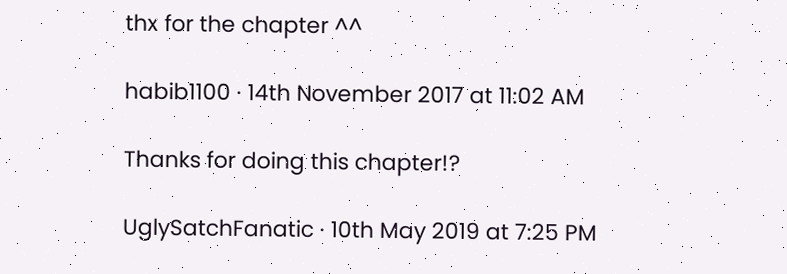thx for the chapter ^^

habib1100 · 14th November 2017 at 11:02 AM

Thanks for doing this chapter!?

UglySatchFanatic · 10th May 2019 at 7:25 PM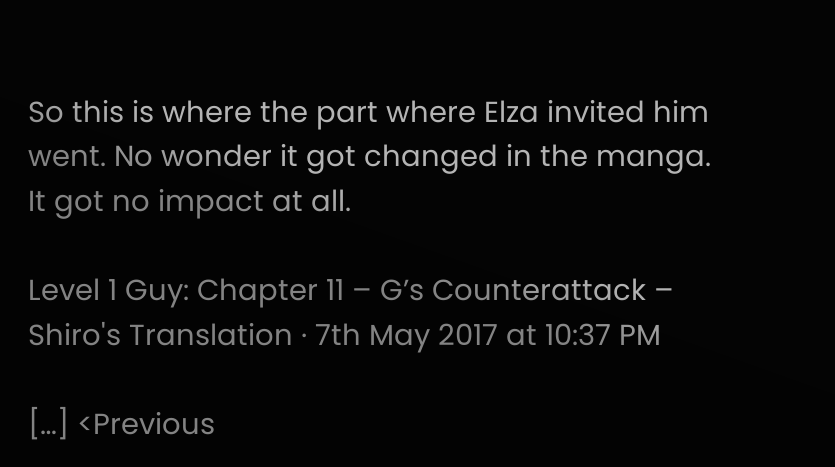So this is where the part where Elza invited him went. No wonder it got changed in the manga. It got no impact at all.

Level 1 Guy: Chapter 11 – G’s Counterattack – Shiro's Translation · 7th May 2017 at 10:37 PM

[…] <Previous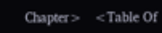Chapter>   <Table Of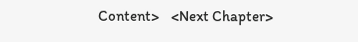Content>    <Next Chapter>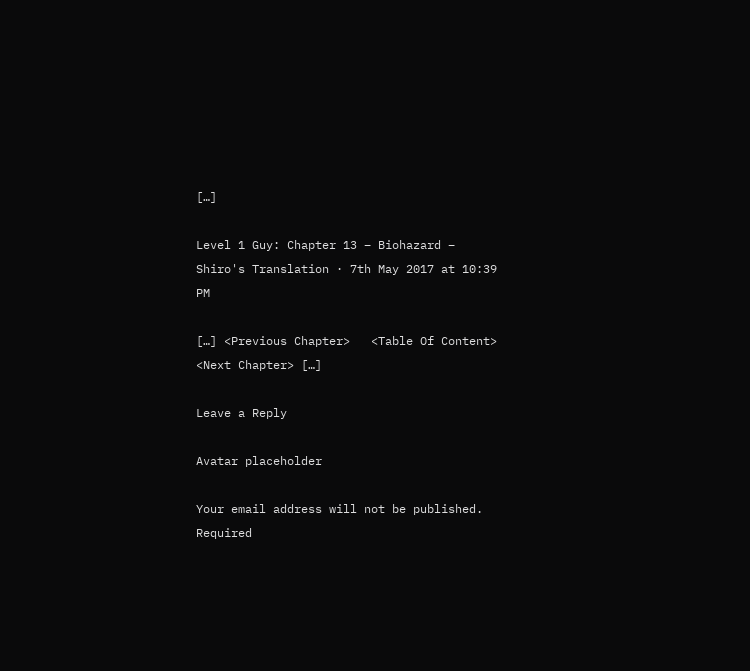[…]

Level 1 Guy: Chapter 13 – Biohazard – Shiro's Translation · 7th May 2017 at 10:39 PM

[…] <Previous Chapter>   <Table Of Content>    <Next Chapter> […]

Leave a Reply

Avatar placeholder

Your email address will not be published. Required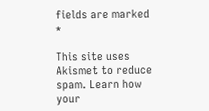fields are marked *

This site uses Akismet to reduce spam. Learn how your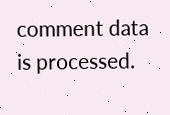comment data is processed.